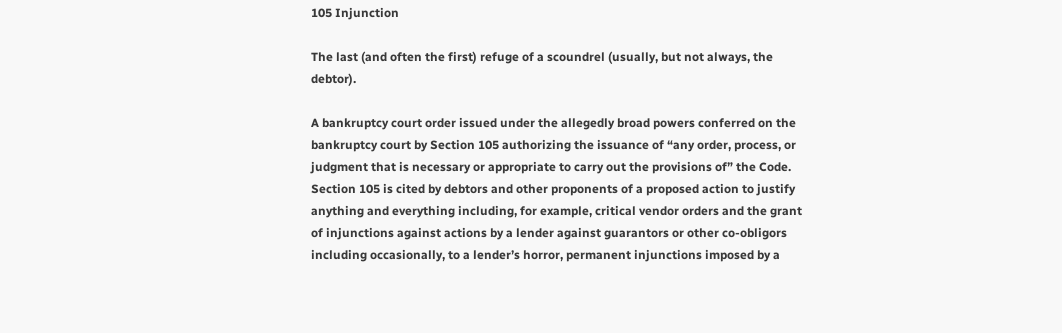105 Injunction

The last (and often the first) refuge of a scoundrel (usually, but not always, the debtor).

A bankruptcy court order issued under the allegedly broad powers conferred on the bankruptcy court by Section 105 authorizing the issuance of “any order, process, or judgment that is necessary or appropriate to carry out the provisions of” the Code. Section 105 is cited by debtors and other proponents of a proposed action to justify anything and everything including, for example, critical vendor orders and the grant of injunctions against actions by a lender against guarantors or other co-obligors including occasionally, to a lender’s horror, permanent injunctions imposed by a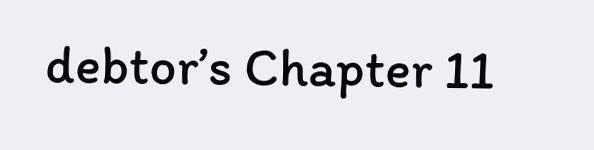debtor’s Chapter 11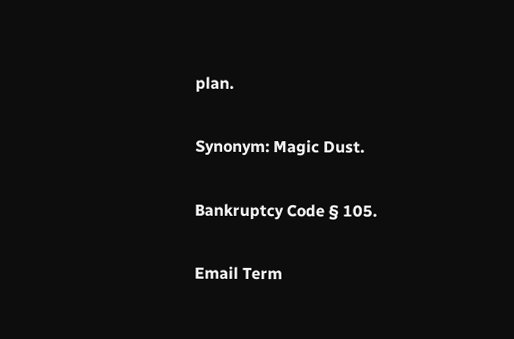plan.

Synonym: Magic Dust.

Bankruptcy Code § 105.

Email Term